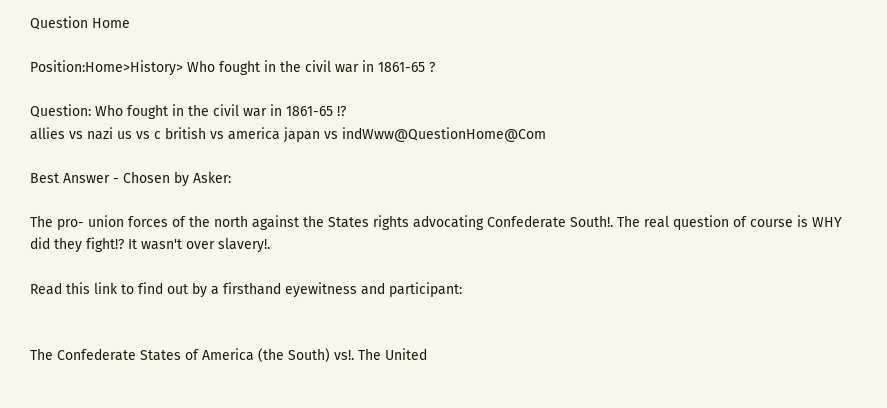Question Home

Position:Home>History> Who fought in the civil war in 1861-65 ?

Question: Who fought in the civil war in 1861-65 !?
allies vs nazi us vs c british vs america japan vs indWww@QuestionHome@Com

Best Answer - Chosen by Asker:

The pro- union forces of the north against the States rights advocating Confederate South!. The real question of course is WHY did they fight!? It wasn't over slavery!.

Read this link to find out by a firsthand eyewitness and participant:


The Confederate States of America (the South) vs!. The United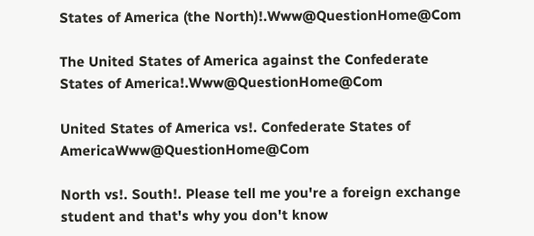States of America (the North)!.Www@QuestionHome@Com

The United States of America against the Confederate States of America!.Www@QuestionHome@Com

United States of America vs!. Confederate States of AmericaWww@QuestionHome@Com

North vs!. South!. Please tell me you're a foreign exchange student and that's why you don't know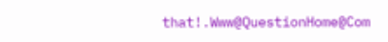that!.Www@QuestionHome@Com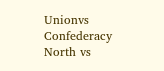Unionvs Confederacy North vs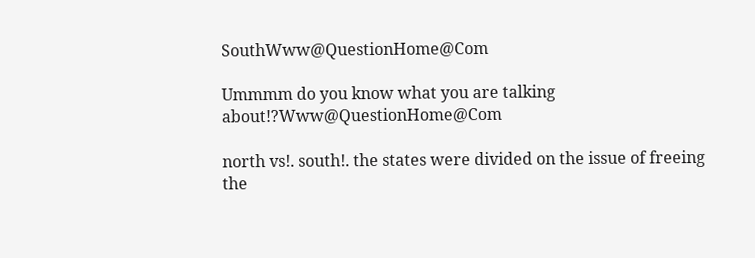SouthWww@QuestionHome@Com

Ummmm do you know what you are talking about!?Www@QuestionHome@Com

north vs!. south!. the states were divided on the issue of freeing the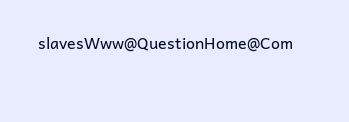slavesWww@QuestionHome@Com